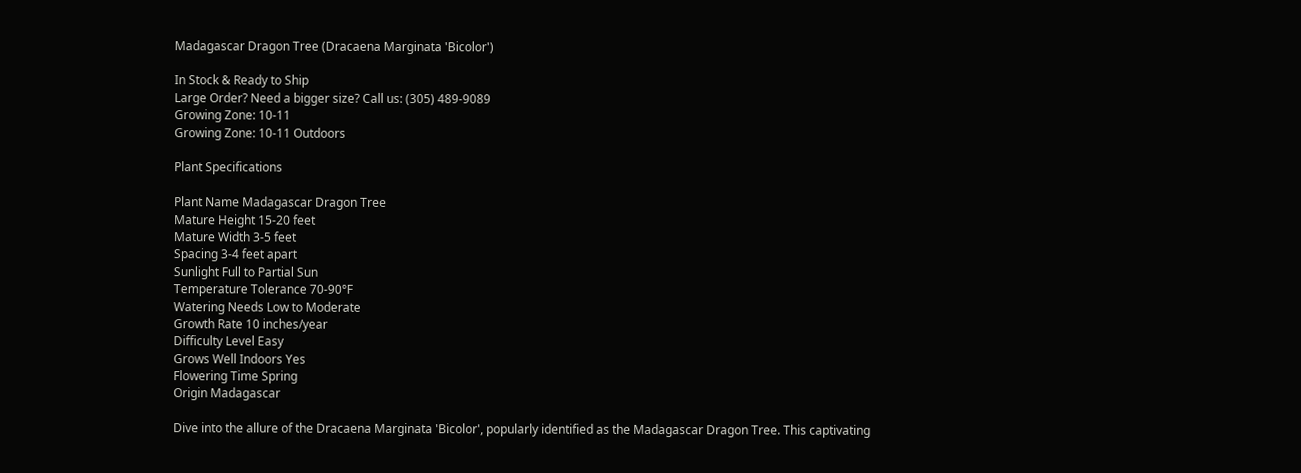Madagascar Dragon Tree (Dracaena Marginata 'Bicolor')

In Stock & Ready to Ship
Large Order? Need a bigger size? Call us: (305) 489-9089
Growing Zone: 10-11
Growing Zone: 10-11 Outdoors

Plant Specifications

Plant Name Madagascar Dragon Tree
Mature Height 15-20 feet
Mature Width 3-5 feet
Spacing 3-4 feet apart
Sunlight Full to Partial Sun
Temperature Tolerance 70-90°F
Watering Needs Low to Moderate
Growth Rate 10 inches/year
Difficulty Level Easy
Grows Well Indoors Yes
Flowering Time Spring
Origin Madagascar

Dive into the allure of the Dracaena Marginata 'Bicolor', popularly identified as the Madagascar Dragon Tree. This captivating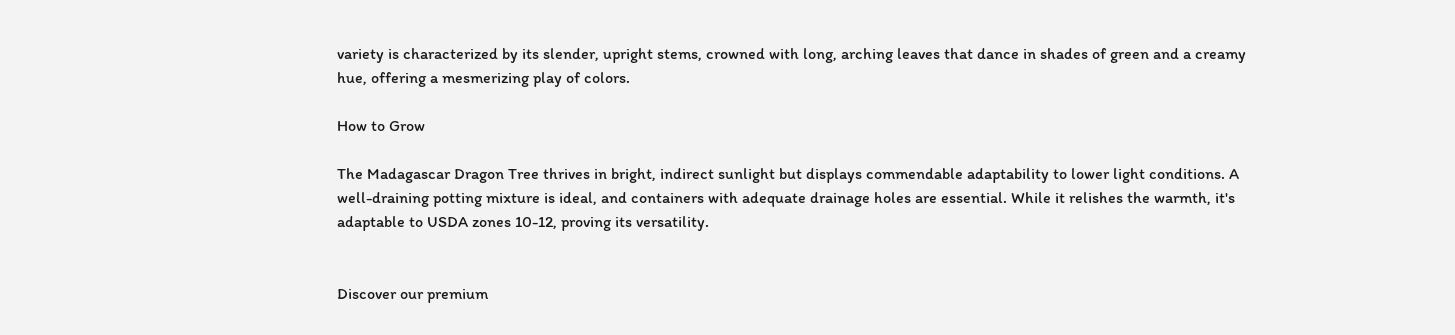variety is characterized by its slender, upright stems, crowned with long, arching leaves that dance in shades of green and a creamy hue, offering a mesmerizing play of colors.

How to Grow

The Madagascar Dragon Tree thrives in bright, indirect sunlight but displays commendable adaptability to lower light conditions. A well-draining potting mixture is ideal, and containers with adequate drainage holes are essential. While it relishes the warmth, it's adaptable to USDA zones 10-12, proving its versatility.


Discover our premium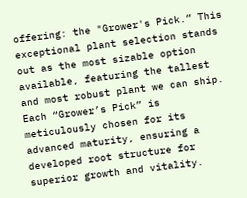offering: the "Grower's Pick.” This exceptional plant selection stands out as the most sizable option available, featuring the tallest and most robust plant we can ship. Each “Grower’s Pick” is meticulously chosen for its advanced maturity, ensuring a developed root structure for superior growth and vitality.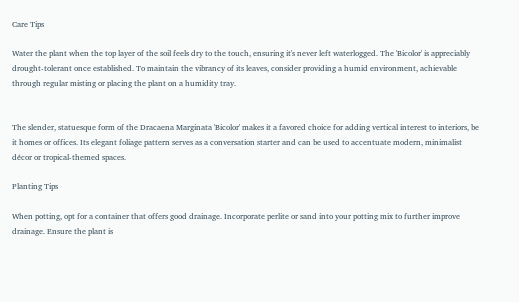Care Tips

Water the plant when the top layer of the soil feels dry to the touch, ensuring it's never left waterlogged. The 'Bicolor' is appreciably drought-tolerant once established. To maintain the vibrancy of its leaves, consider providing a humid environment, achievable through regular misting or placing the plant on a humidity tray.


The slender, statuesque form of the Dracaena Marginata 'Bicolor' makes it a favored choice for adding vertical interest to interiors, be it homes or offices. Its elegant foliage pattern serves as a conversation starter and can be used to accentuate modern, minimalist décor or tropical-themed spaces.

Planting Tips

When potting, opt for a container that offers good drainage. Incorporate perlite or sand into your potting mix to further improve drainage. Ensure the plant is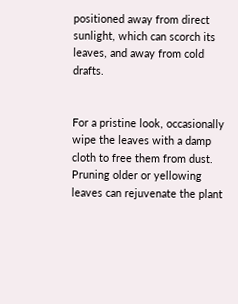positioned away from direct sunlight, which can scorch its leaves, and away from cold drafts.


For a pristine look, occasionally wipe the leaves with a damp cloth to free them from dust. Pruning older or yellowing leaves can rejuvenate the plant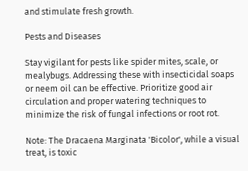and stimulate fresh growth.

Pests and Diseases

Stay vigilant for pests like spider mites, scale, or mealybugs. Addressing these with insecticidal soaps or neem oil can be effective. Prioritize good air circulation and proper watering techniques to minimize the risk of fungal infections or root rot.

Note: The Dracaena Marginata 'Bicolor', while a visual treat, is toxic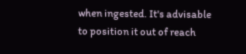when ingested. It's advisable to position it out of reach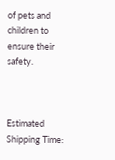of pets and children to ensure their safety.



Estimated Shipping Time: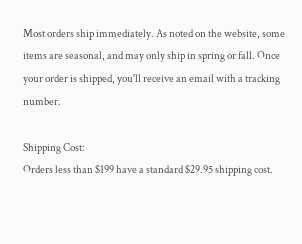Most orders ship immediately. As noted on the website, some items are seasonal, and may only ship in spring or fall. Once your order is shipped, you'll receive an email with a tracking number.

Shipping Cost:
Orders less than $199 have a standard $29.95 shipping cost.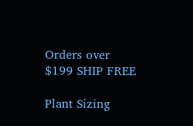Orders over $199 SHIP FREE

Plant Sizing